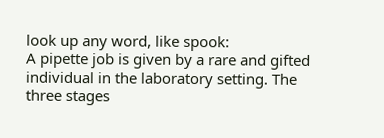look up any word, like spook:
A pipette job is given by a rare and gifted individual in the laboratory setting. The three stages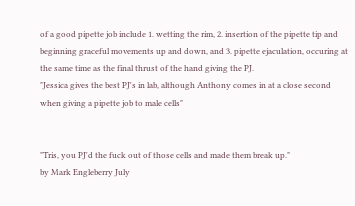of a good pipette job include 1. wetting the rim, 2. insertion of the pipette tip and beginning graceful movements up and down, and 3. pipette ejaculation, occuring at the same time as the final thrust of the hand giving the PJ.
"Jessica gives the best PJ's in lab, although Anthony comes in at a close second when giving a pipette job to male cells"


"Tris, you PJ'd the fuck out of those cells and made them break up."
by Mark Engleberry July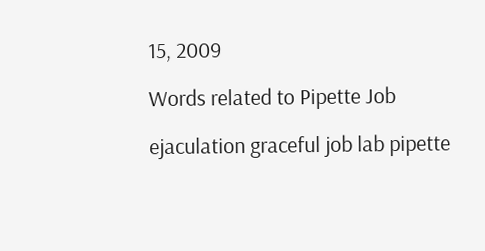15, 2009

Words related to Pipette Job

ejaculation graceful job lab pipette